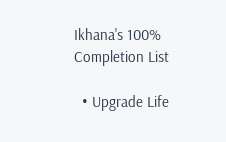Ikhana's 100% Completion List

  • Upgrade Life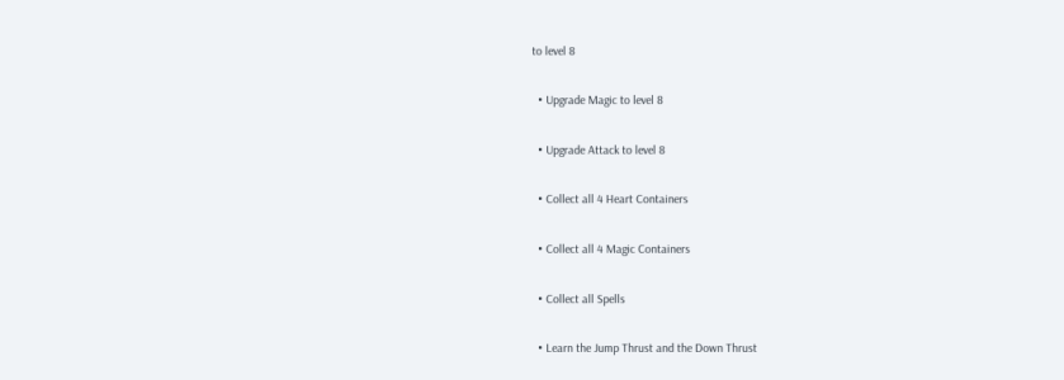to level 8

  • Upgrade Magic to level 8

  • Upgrade Attack to level 8

  • Collect all 4 Heart Containers

  • Collect all 4 Magic Containers

  • Collect all Spells

  • Learn the Jump Thrust and the Down Thrust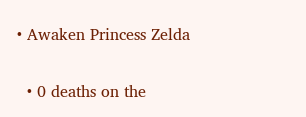• Awaken Princess Zelda

  • 0 deaths on the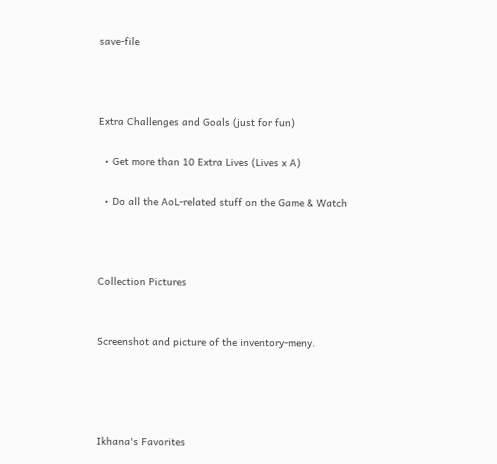save-file



Extra Challenges and Goals (just for fun)

  • Get more than 10 Extra Lives (Lives x A)

  • Do all the AoL-related stuff on the Game & Watch



Collection Pictures


Screenshot and picture of the inventory-meny.




Ikhana's Favorites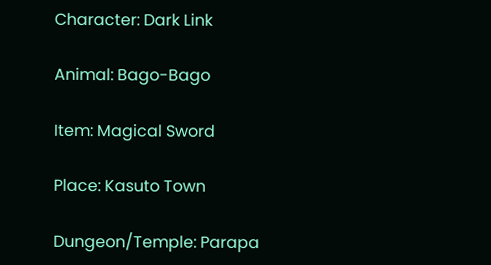Character: Dark Link

Animal: Bago-Bago

Item: Magical Sword

Place: Kasuto Town

Dungeon/Temple: Parapa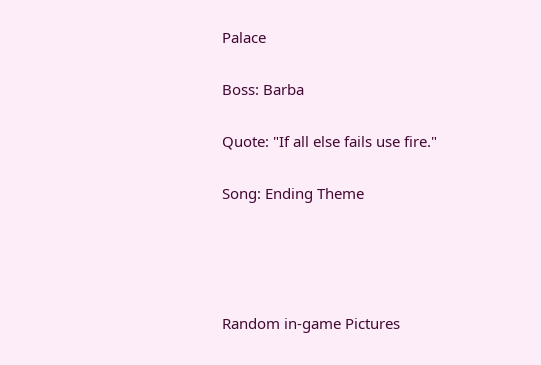Palace

Boss: Barba

Quote: "If all else fails use fire."

Song: Ending Theme




Random in-game Pictures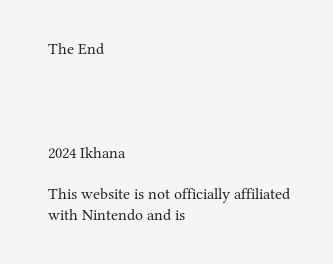The End




2024 Ikhana

This website is not officially affiliated with Nintendo and is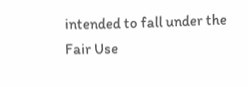intended to fall under the Fair Use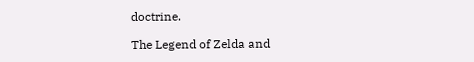doctrine.

The Legend of Zelda and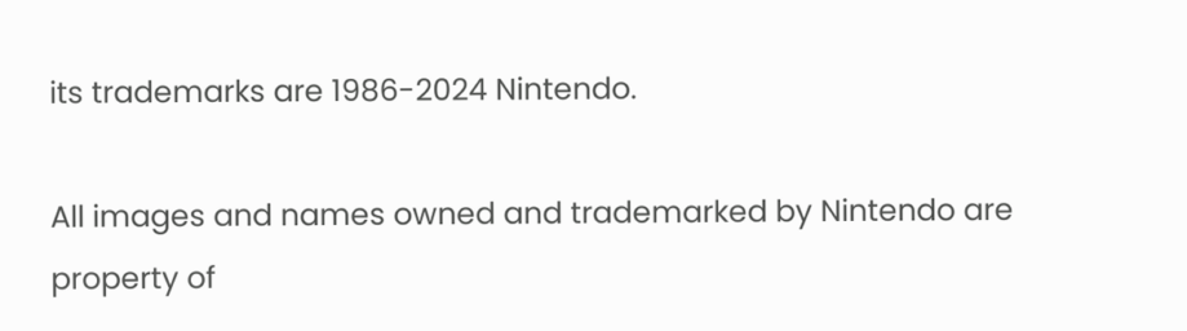its trademarks are 1986-2024 Nintendo.

All images and names owned and trademarked by Nintendo are property of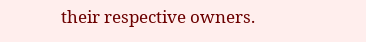their respective owners.